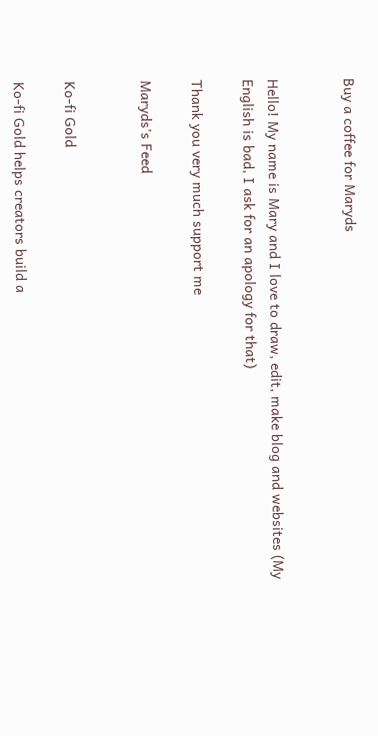Buy a coffee for Maryds


Hello! My name is Mary and I love to draw, edit, make blog and websites (My English is bad, I ask for an apology for that)

Thank you very much support me

Maryds's Feed


Ko-fi Gold

Ko-fi Gold helps creators build a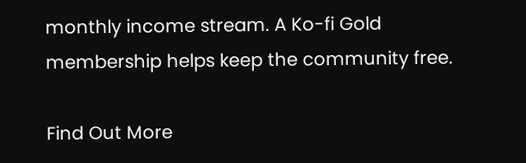monthly income stream. A Ko-fi Gold membership helps keep the community free.

Find Out More